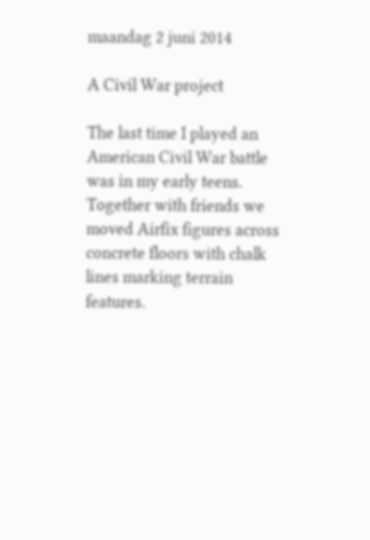maandag 2 juni 2014

A Civil War project

The last time I played an American Civil War battle was in my early teens. Together with friends we moved Airfix figures across concrete floors with chalk lines marking terrain features.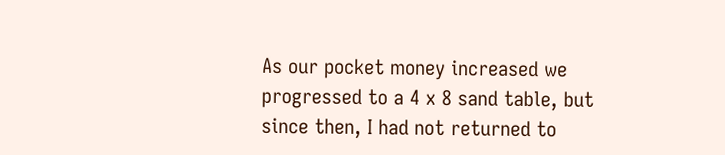As our pocket money increased we progressed to a 4 x 8 sand table, but since then, I had not returned to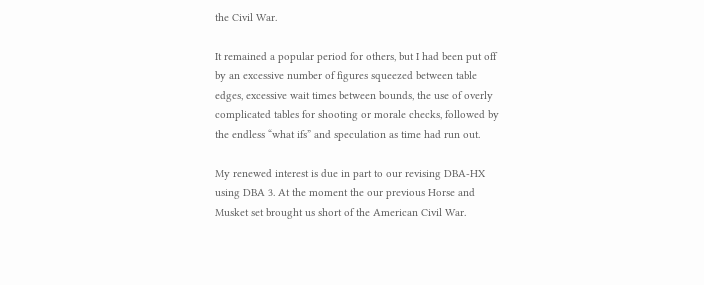the Civil War.

It remained a popular period for others, but I had been put off by an excessive number of figures squeezed between table edges, excessive wait times between bounds, the use of overly complicated tables for shooting or morale checks, followed by the endless “what ifs” and speculation as time had run out.

My renewed interest is due in part to our revising DBA-HX using DBA 3. At the moment the our previous Horse and Musket set brought us short of the American Civil War.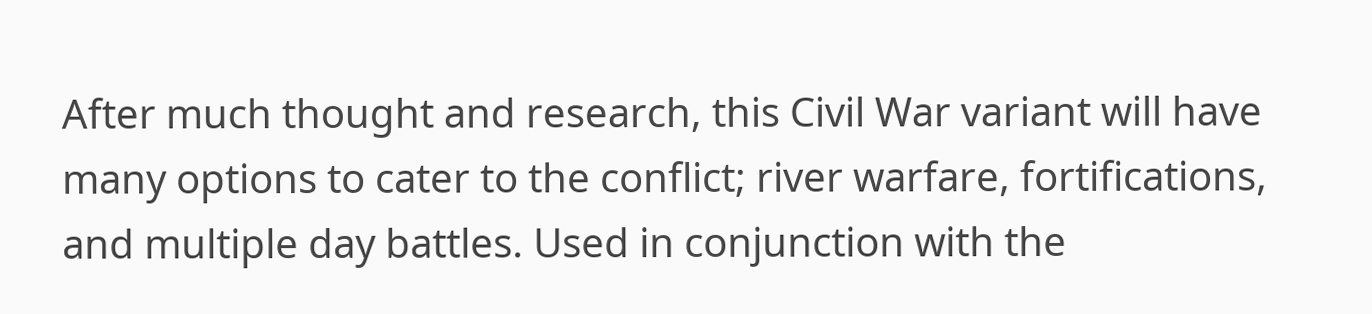After much thought and research, this Civil War variant will have many options to cater to the conflict; river warfare, fortifications, and multiple day battles. Used in conjunction with the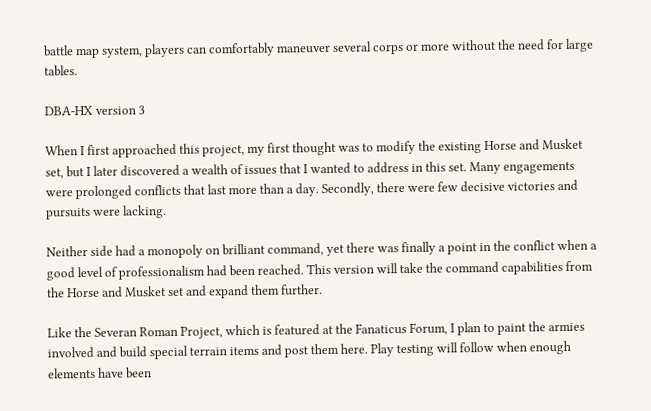battle map system, players can comfortably maneuver several corps or more without the need for large tables.

DBA-HX version 3

When I first approached this project, my first thought was to modify the existing Horse and Musket set, but I later discovered a wealth of issues that I wanted to address in this set. Many engagements were prolonged conflicts that last more than a day. Secondly, there were few decisive victories and pursuits were lacking.

Neither side had a monopoly on brilliant command, yet there was finally a point in the conflict when a good level of professionalism had been reached. This version will take the command capabilities from the Horse and Musket set and expand them further.

Like the Severan Roman Project, which is featured at the Fanaticus Forum, I plan to paint the armies involved and build special terrain items and post them here. Play testing will follow when enough elements have been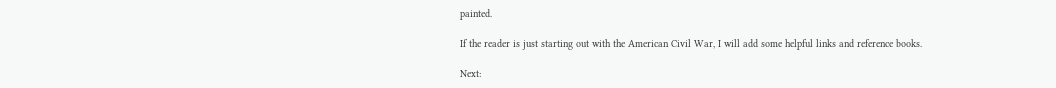painted.

If the reader is just starting out with the American Civil War, I will add some helpful links and reference books.

Next: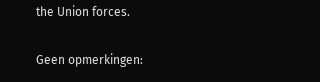the Union forces.

Geen opmerkingen: